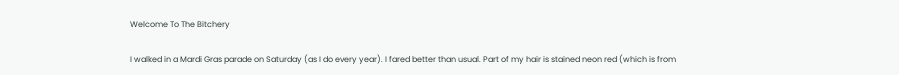Welcome To The Bitchery

I walked in a Mardi Gras parade on Saturday (as I do every year). I fared better than usual. Part of my hair is stained neon red (which is from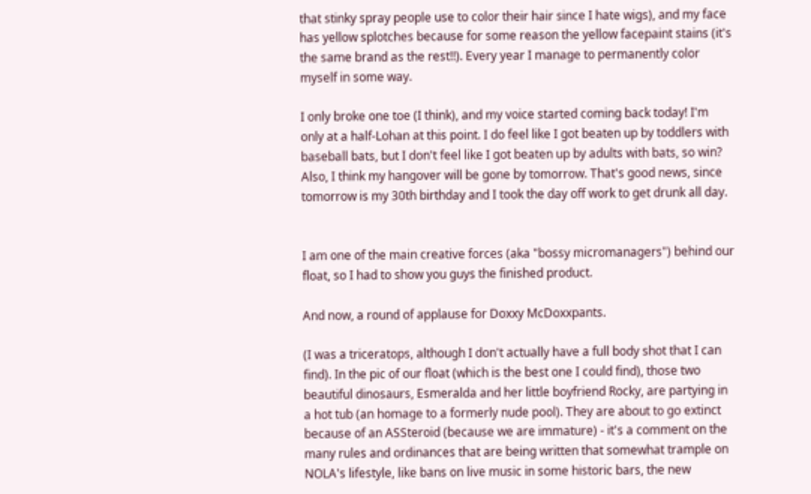that stinky spray people use to color their hair since I hate wigs), and my face has yellow splotches because for some reason the yellow facepaint stains (it's the same brand as the rest!!). Every year I manage to permanently color myself in some way.

I only broke one toe (I think), and my voice started coming back today! I'm only at a half-Lohan at this point. I do feel like I got beaten up by toddlers with baseball bats, but I don't feel like I got beaten up by adults with bats, so win? Also, I think my hangover will be gone by tomorrow. That's good news, since tomorrow is my 30th birthday and I took the day off work to get drunk all day.


I am one of the main creative forces (aka "bossy micromanagers") behind our float, so I had to show you guys the finished product.

And now, a round of applause for Doxxy McDoxxpants.

(I was a triceratops, although I don't actually have a full body shot that I can find). In the pic of our float (which is the best one I could find), those two beautiful dinosaurs, Esmeralda and her little boyfriend Rocky, are partying in a hot tub (an homage to a formerly nude pool). They are about to go extinct because of an ASSteroid (because we are immature) - it's a comment on the many rules and ordinances that are being written that somewhat trample on NOLA's lifestyle, like bans on live music in some historic bars, the new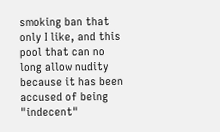smoking ban that only I like, and this pool that can no long allow nudity because it has been accused of being "indecent"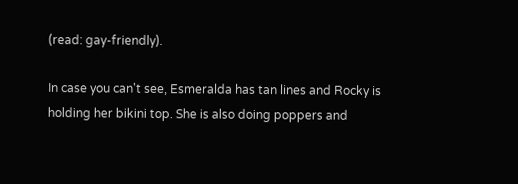(read: gay-friendly).

In case you can't see, Esmeralda has tan lines and Rocky is holding her bikini top. She is also doing poppers and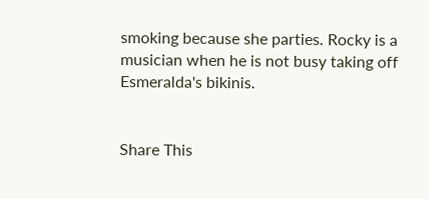smoking because she parties. Rocky is a musician when he is not busy taking off Esmeralda's bikinis.


Share This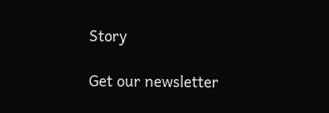Story

Get our newsletter